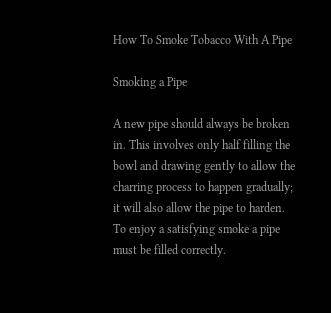How To Smoke Tobacco With A Pipe

Smoking a Pipe

A new pipe should always be broken in. This involves only half filling the bowl and drawing gently to allow the charring process to happen gradually; it will also allow the pipe to harden.
To enjoy a satisfying smoke a pipe must be filled correctly.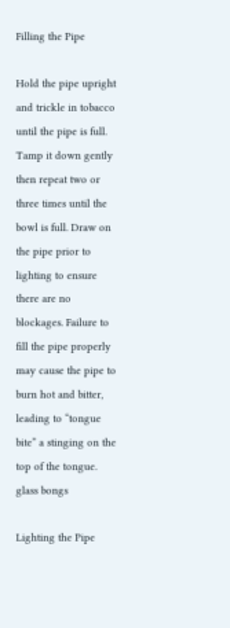Filling the Pipe

Hold the pipe upright and trickle in tobacco until the pipe is full. Tamp it down gently then repeat two or three times until the bowl is full. Draw on the pipe prior to lighting to ensure there are no blockages. Failure to fill the pipe properly may cause the pipe to burn hot and bitter, leading to “tongue bite” a stinging on the top of the tongue. glass bongs

Lighting the Pipe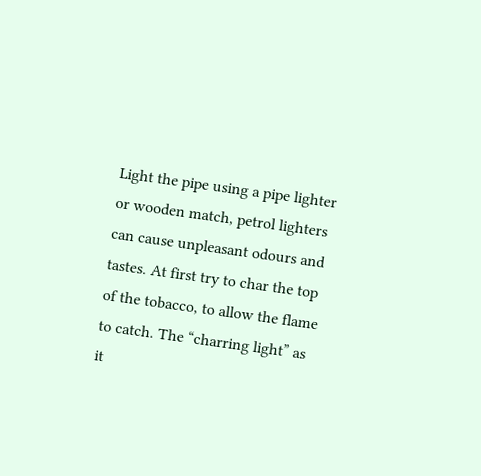Light the pipe using a pipe lighter or wooden match, petrol lighters can cause unpleasant odours and tastes. At first try to char the top of the tobacco, to allow the flame to catch. The “charring light” as it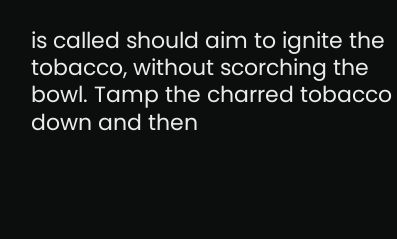is called should aim to ignite the tobacco, without scorching the bowl. Tamp the charred tobacco down and then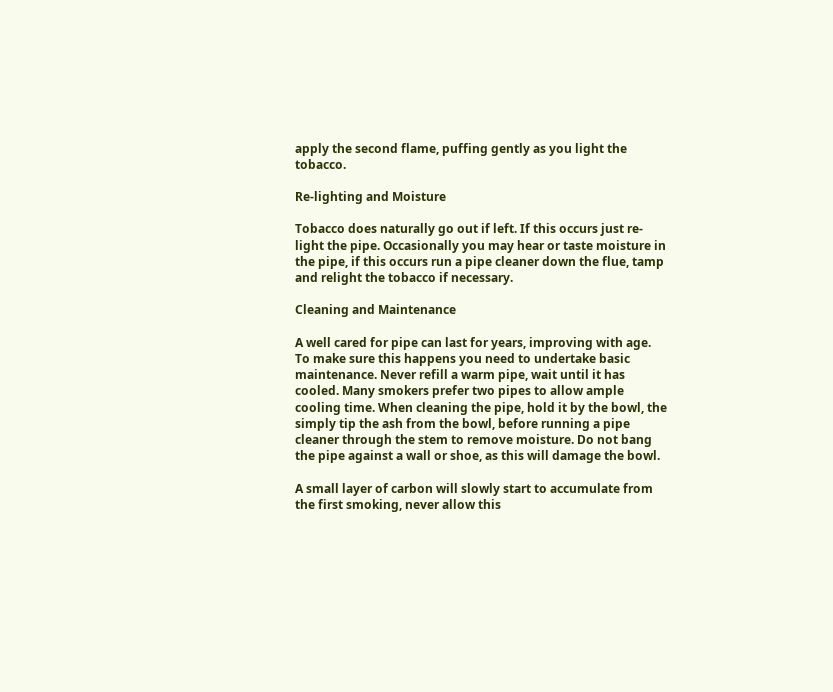apply the second flame, puffing gently as you light the tobacco.

Re-lighting and Moisture

Tobacco does naturally go out if left. If this occurs just re-light the pipe. Occasionally you may hear or taste moisture in the pipe, if this occurs run a pipe cleaner down the flue, tamp and relight the tobacco if necessary.

Cleaning and Maintenance

A well cared for pipe can last for years, improving with age. To make sure this happens you need to undertake basic maintenance. Never refill a warm pipe, wait until it has cooled. Many smokers prefer two pipes to allow ample cooling time. When cleaning the pipe, hold it by the bowl, the simply tip the ash from the bowl, before running a pipe cleaner through the stem to remove moisture. Do not bang the pipe against a wall or shoe, as this will damage the bowl.

A small layer of carbon will slowly start to accumulate from the first smoking, never allow this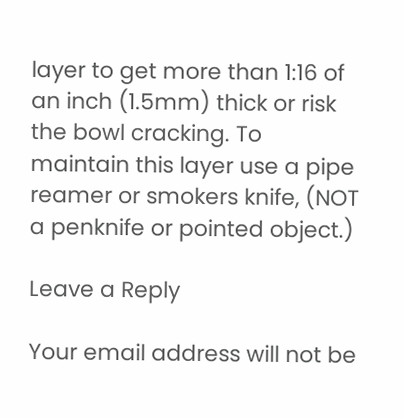layer to get more than 1:16 of an inch (1.5mm) thick or risk the bowl cracking. To maintain this layer use a pipe reamer or smokers knife, (NOT a penknife or pointed object.)

Leave a Reply

Your email address will not be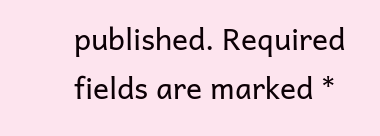published. Required fields are marked *